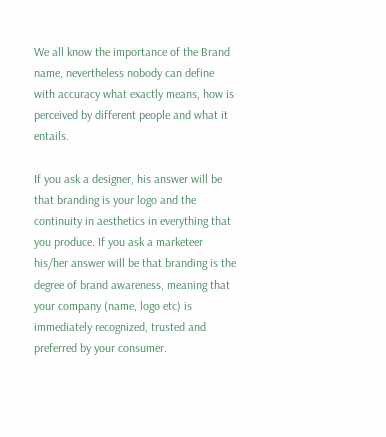We all know the importance of the Brand name, nevertheless nobody can define with accuracy what exactly means, how is perceived by different people and what it entails.

If you ask a designer, his answer will be that branding is your logo and the continuity in aesthetics in everything that you produce. If you ask a marketeer his/her answer will be that branding is the degree of brand awareness, meaning that your company (name, logo etc) is immediately recognized, trusted and preferred by your consumer.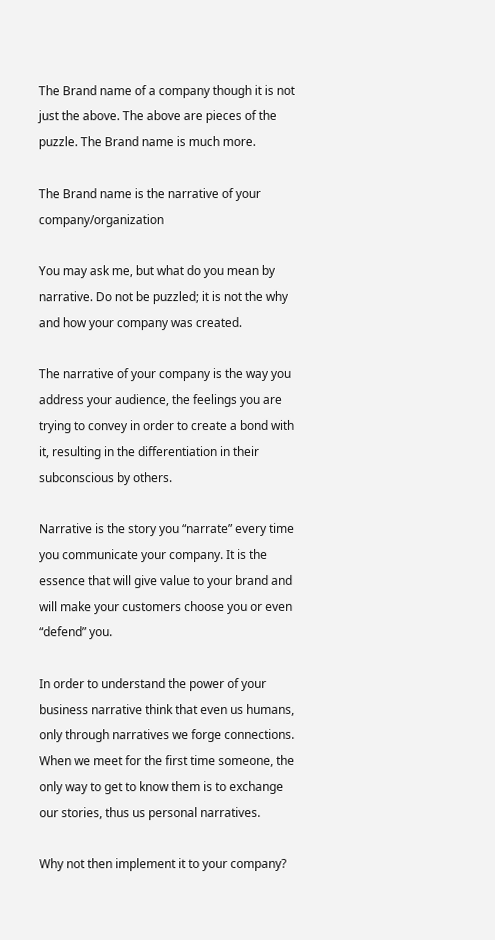The Brand name of a company though it is not just the above. The above are pieces of the puzzle. The Brand name is much more.

The Brand name is the narrative of your company/organization

You may ask me, but what do you mean by narrative. Do not be puzzled; it is not the why and how your company was created.

The narrative of your company is the way you address your audience, the feelings you are trying to convey in order to create a bond with it, resulting in the differentiation in their subconscious by others.

Narrative is the story you “narrate” every time you communicate your company. It is the essence that will give value to your brand and will make your customers choose you or even “defend” you.

In order to understand the power of your business narrative think that even us humans, only through narratives we forge connections. When we meet for the first time someone, the only way to get to know them is to exchange our stories, thus us personal narratives.

Why not then implement it to your company?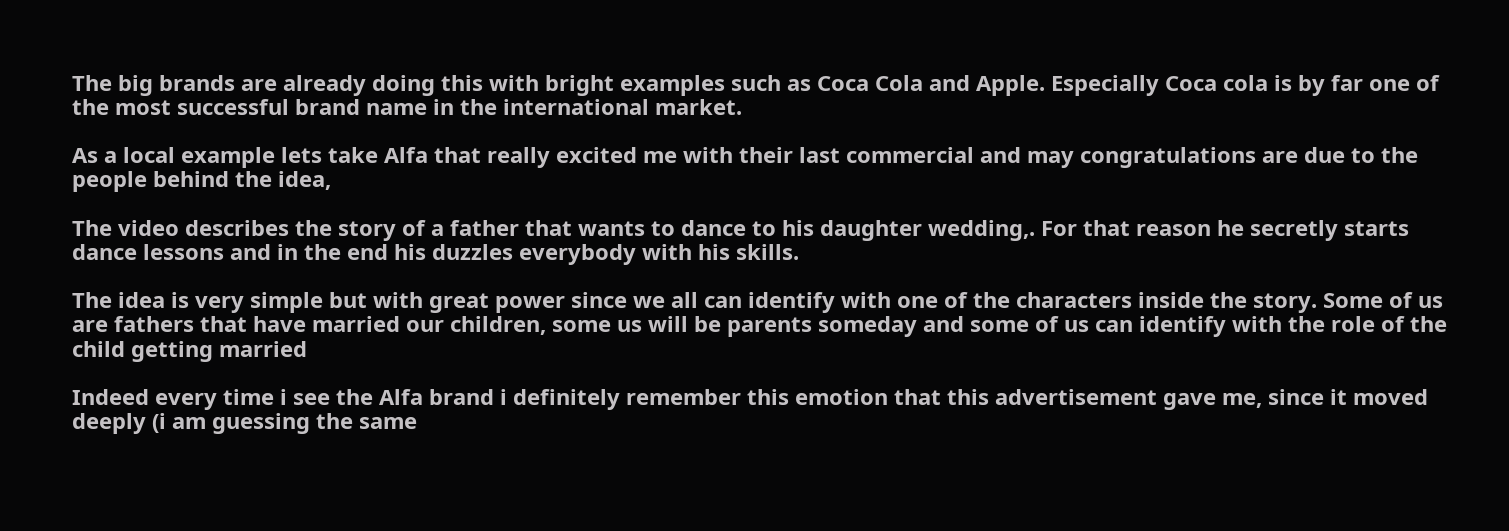The big brands are already doing this with bright examples such as Coca Cola and Apple. Especially Coca cola is by far one of the most successful brand name in the international market.

As a local example lets take Alfa that really excited me with their last commercial and may congratulations are due to the people behind the idea,

The video describes the story of a father that wants to dance to his daughter wedding,. For that reason he secretly starts dance lessons and in the end his duzzles everybody with his skills.

The idea is very simple but with great power since we all can identify with one of the characters inside the story. Some of us are fathers that have married our children, some us will be parents someday and some of us can identify with the role of the child getting married

Indeed every time i see the Alfa brand i definitely remember this emotion that this advertisement gave me, since it moved deeply (i am guessing the same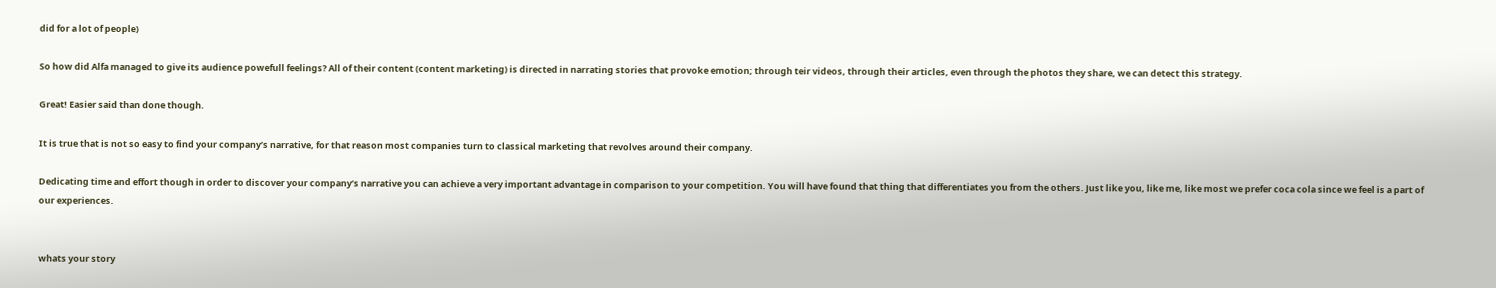did for a lot of people)

So how did Alfa managed to give its audience powefull feelings? All of their content (content marketing) is directed in narrating stories that provoke emotion; through teir videos, through their articles, even through the photos they share, we can detect this strategy.

Great! Easier said than done though.

It is true that is not so easy to find your company’s narrative, for that reason most companies turn to classical marketing that revolves around their company.

Dedicating time and effort though in order to discover your company’s narrative you can achieve a very important advantage in comparison to your competition. You will have found that thing that differentiates you from the others. Just like you, like me, like most we prefer coca cola since we feel is a part of our experiences.


whats your story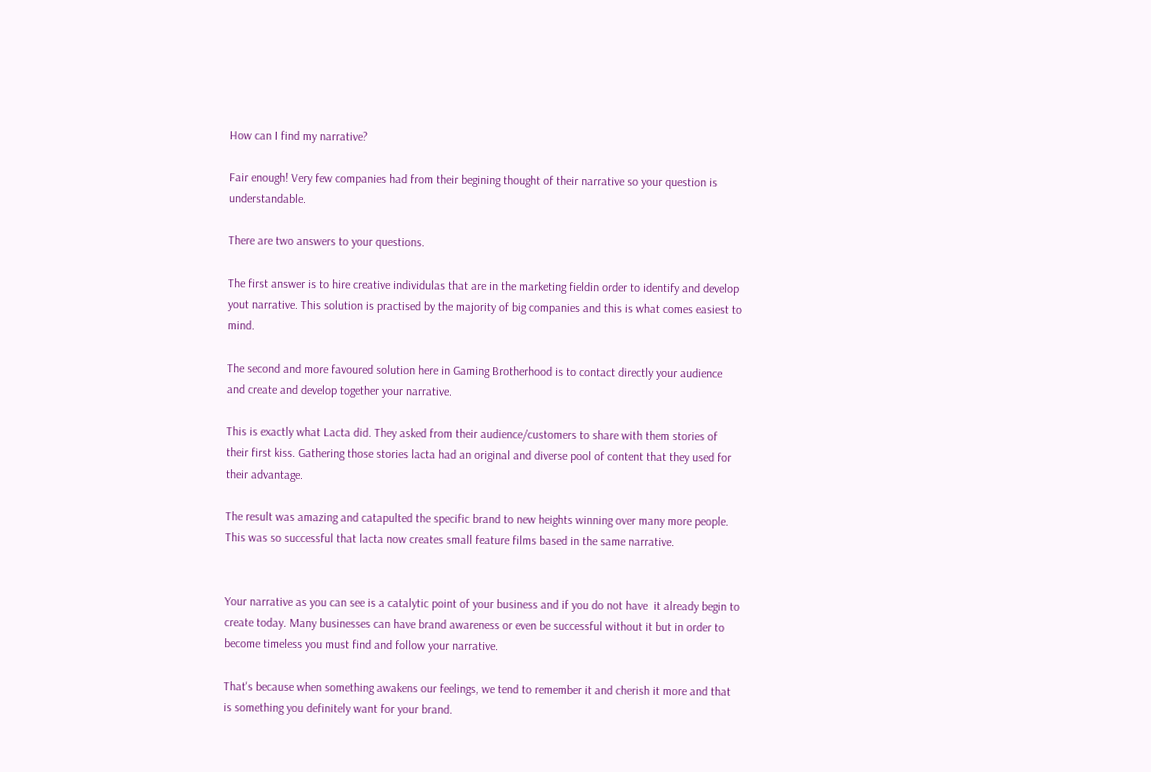How can I find my narrative?

Fair enough! Very few companies had from their begining thought of their narrative so your question is understandable.

There are two answers to your questions.

The first answer is to hire creative individulas that are in the marketing fieldin order to identify and develop yout narrative. This solution is practised by the majority of big companies and this is what comes easiest to mind.

The second and more favoured solution here in Gaming Brotherhood is to contact directly your audience and create and develop together your narrative.

This is exactly what Lacta did. They asked from their audience/customers to share with them stories of their first kiss. Gathering those stories lacta had an original and diverse pool of content that they used for their advantage.

The result was amazing and catapulted the specific brand to new heights winning over many more people. This was so successful that lacta now creates small feature films based in the same narrative.


Your narrative as you can see is a catalytic point of your business and if you do not have  it already begin to create today. Many businesses can have brand awareness or even be successful without it but in order to become timeless you must find and follow your narrative.

That's because when something awakens our feelings, we tend to remember it and cherish it more and that is something you definitely want for your brand.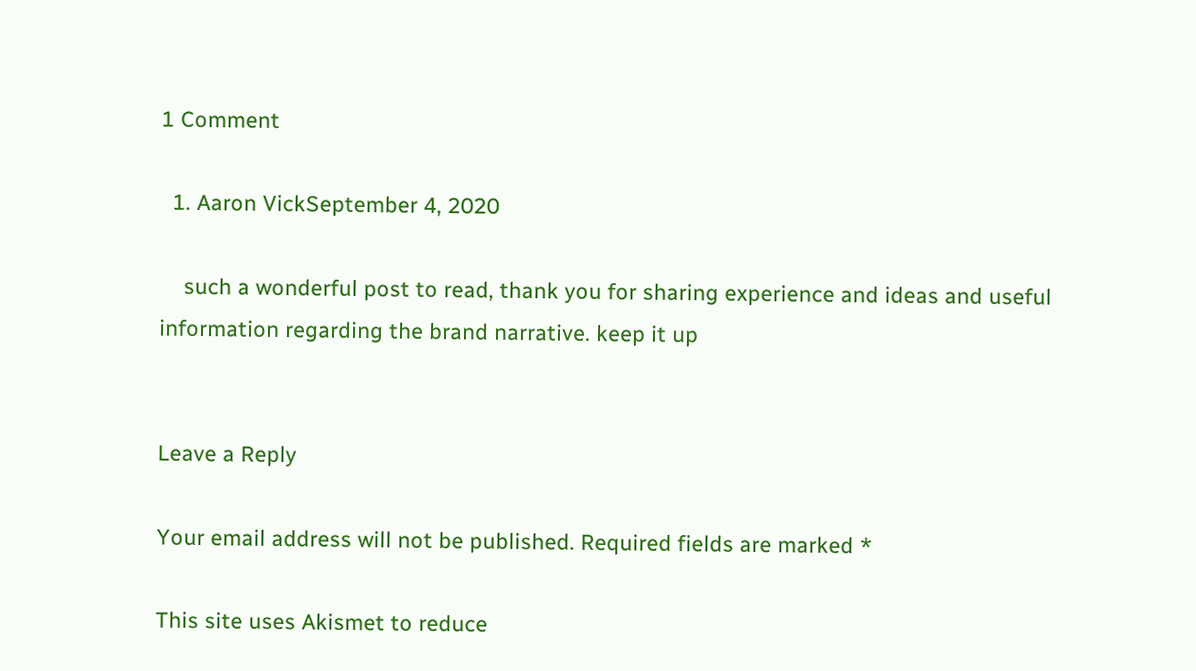1 Comment

  1. Aaron VickSeptember 4, 2020

    such a wonderful post to read, thank you for sharing experience and ideas and useful information regarding the brand narrative. keep it up


Leave a Reply

Your email address will not be published. Required fields are marked *

This site uses Akismet to reduce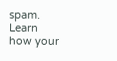spam. Learn how your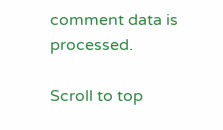comment data is processed.

Scroll to top